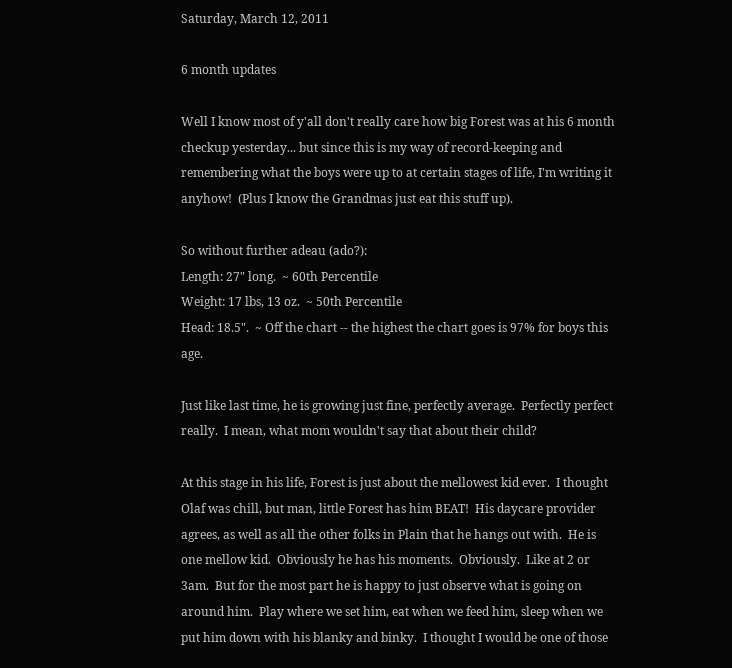Saturday, March 12, 2011

6 month updates

Well I know most of y'all don't really care how big Forest was at his 6 month checkup yesterday... but since this is my way of record-keeping and remembering what the boys were up to at certain stages of life, I'm writing it anyhow!  (Plus I know the Grandmas just eat this stuff up).

So without further adeau (ado?):
Length: 27" long.  ~ 60th Percentile
Weight: 17 lbs, 13 oz.  ~ 50th Percentile
Head: 18.5".  ~ Off the chart -- the highest the chart goes is 97% for boys this age.

Just like last time, he is growing just fine, perfectly average.  Perfectly perfect really.  I mean, what mom wouldn't say that about their child?

At this stage in his life, Forest is just about the mellowest kid ever.  I thought Olaf was chill, but man, little Forest has him BEAT!  His daycare provider agrees, as well as all the other folks in Plain that he hangs out with.  He is one mellow kid.  Obviously he has his moments.  Obviously.  Like at 2 or 3am.  But for the most part he is happy to just observe what is going on around him.  Play where we set him, eat when we feed him, sleep when we put him down with his blanky and binky.  I thought I would be one of those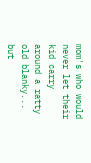mom's who would never let their kid carry around a ratty old blanky... but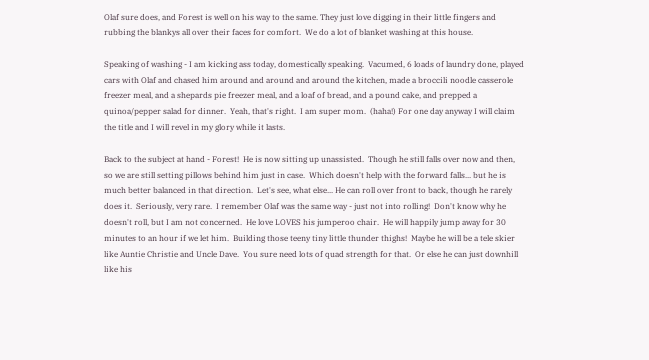Olaf sure does, and Forest is well on his way to the same. They just love digging in their little fingers and rubbing the blankys all over their faces for comfort.  We do a lot of blanket washing at this house.

Speaking of washing - I am kicking ass today, domestically speaking.  Vacumed, 6 loads of laundry done, played cars with Olaf and chased him around and around and around the kitchen, made a broccili noodle casserole freezer meal, and a shepards pie freezer meal, and a loaf of bread, and a pound cake, and prepped a quinoa/pepper salad for dinner.  Yeah, that's right.  I am super mom.  (haha!) For one day anyway I will claim the title and I will revel in my glory while it lasts.

Back to the subject at hand - Forest!  He is now sitting up unassisted.  Though he still falls over now and then, so we are still setting pillows behind him just in case.  Which doesn't help with the forward falls... but he is much better balanced in that direction.  Let's see, what else... He can roll over front to back, though he rarely does it.  Seriously, very rare.  I remember Olaf was the same way - just not into rolling!  Don't know why he doesn't roll, but I am not concerned.  He love LOVES his jumperoo chair.  He will happily jump away for 30 minutes to an hour if we let him.  Building those teeny tiny little thunder thighs!  Maybe he will be a tele skier like Auntie Christie and Uncle Dave.  You sure need lots of quad strength for that.  Or else he can just downhill like his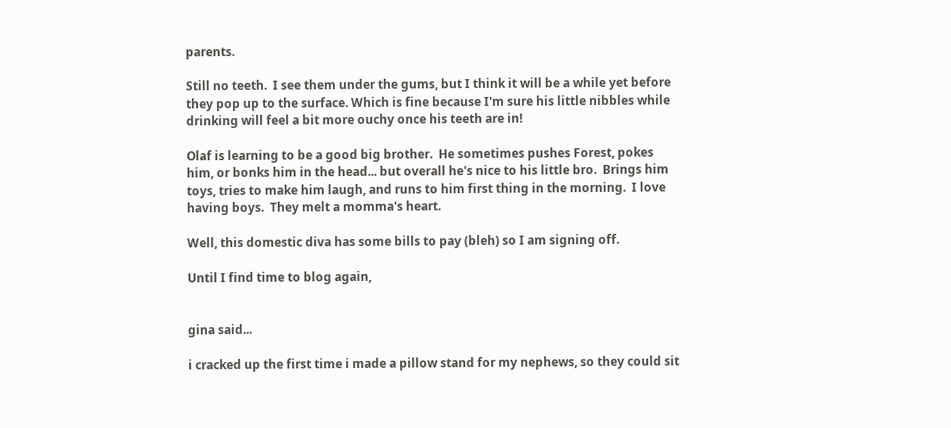parents.

Still no teeth.  I see them under the gums, but I think it will be a while yet before they pop up to the surface. Which is fine because I'm sure his little nibbles while drinking will feel a bit more ouchy once his teeth are in!

Olaf is learning to be a good big brother.  He sometimes pushes Forest, pokes him, or bonks him in the head... but overall he's nice to his little bro.  Brings him toys, tries to make him laugh, and runs to him first thing in the morning.  I love having boys.  They melt a momma's heart.

Well, this domestic diva has some bills to pay (bleh) so I am signing off.

Until I find time to blog again,


gina said...

i cracked up the first time i made a pillow stand for my nephews, so they could sit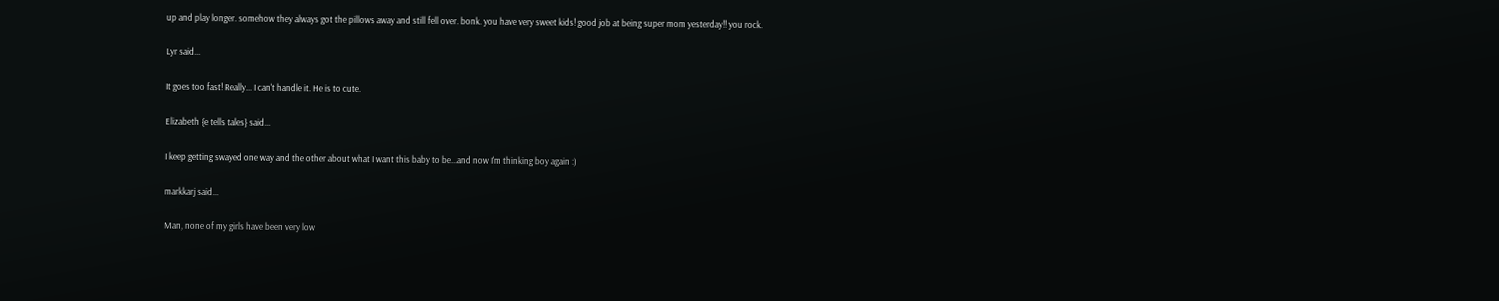up and play longer. somehow they always got the pillows away and still fell over. bonk. you have very sweet kids! good job at being super mom yesterday!! you rock.

Lyr said...

It goes too fast! Really... I can't handle it. He is to cute.

Elizabeth {e tells tales} said...

I keep getting swayed one way and the other about what I want this baby to be...and now I'm thinking boy again :)

markkarj said...

Man, none of my girls have been very low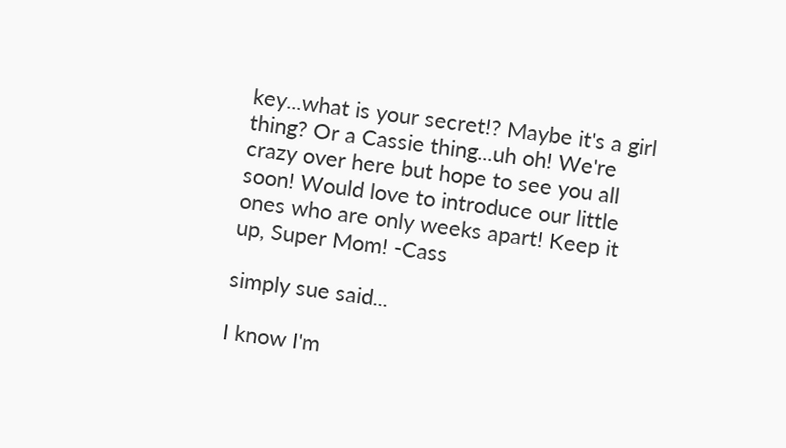key...what is your secret!? Maybe it's a girl thing? Or a Cassie thing...uh oh! We're crazy over here but hope to see you all soon! Would love to introduce our little ones who are only weeks apart! Keep it up, Super Mom! -Cass

simply sue said...

I know I'm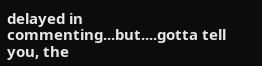delayed in commenting...but....gotta tell you, the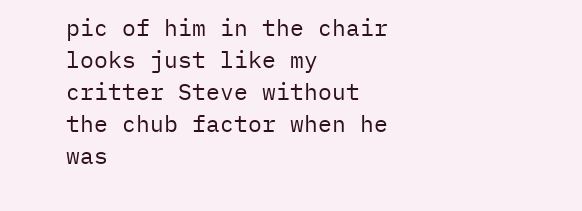pic of him in the chair looks just like my critter Steve without the chub factor when he was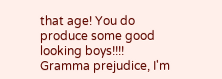that age! You do produce some good looking boys!!!! Gramma prejudice, I'm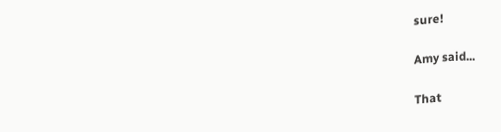sure!

Amy said...

That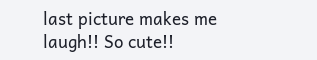last picture makes me laugh!! So cute!!